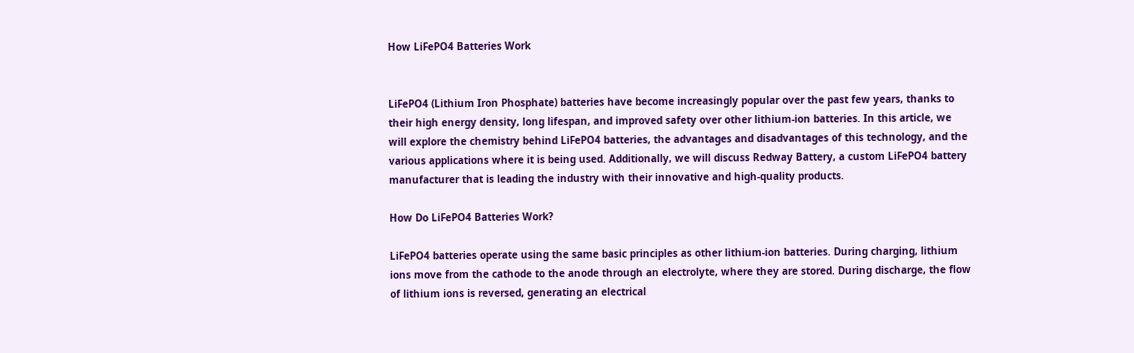How LiFePO4 Batteries Work


LiFePO4 (Lithium Iron Phosphate) batteries have become increasingly popular over the past few years, thanks to their high energy density, long lifespan, and improved safety over other lithium-ion batteries. In this article, we will explore the chemistry behind LiFePO4 batteries, the advantages and disadvantages of this technology, and the various applications where it is being used. Additionally, we will discuss Redway Battery, a custom LiFePO4 battery manufacturer that is leading the industry with their innovative and high-quality products.

How Do LiFePO4 Batteries Work?

LiFePO4 batteries operate using the same basic principles as other lithium-ion batteries. During charging, lithium ions move from the cathode to the anode through an electrolyte, where they are stored. During discharge, the flow of lithium ions is reversed, generating an electrical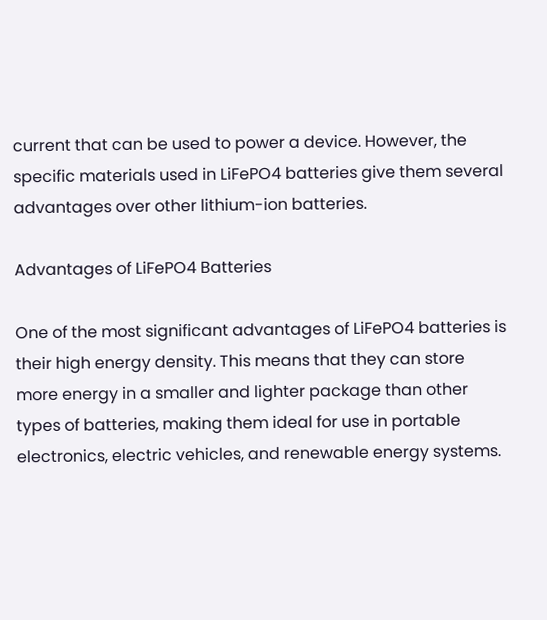current that can be used to power a device. However, the specific materials used in LiFePO4 batteries give them several advantages over other lithium-ion batteries.

Advantages of LiFePO4 Batteries

One of the most significant advantages of LiFePO4 batteries is their high energy density. This means that they can store more energy in a smaller and lighter package than other types of batteries, making them ideal for use in portable electronics, electric vehicles, and renewable energy systems.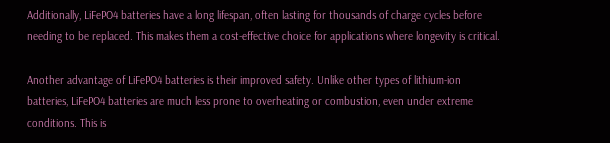Additionally, LiFePO4 batteries have a long lifespan, often lasting for thousands of charge cycles before needing to be replaced. This makes them a cost-effective choice for applications where longevity is critical.

Another advantage of LiFePO4 batteries is their improved safety. Unlike other types of lithium-ion batteries, LiFePO4 batteries are much less prone to overheating or combustion, even under extreme conditions. This is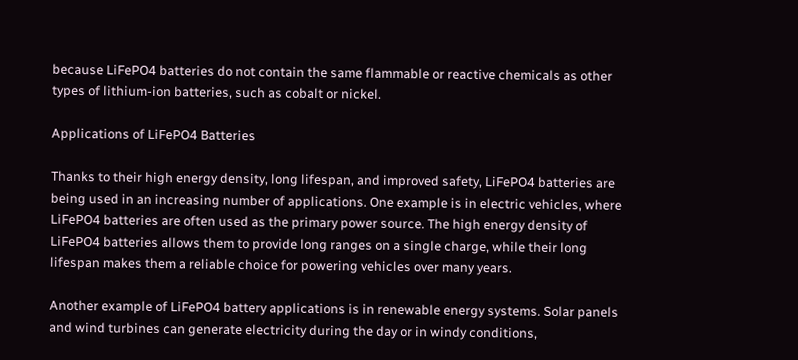because LiFePO4 batteries do not contain the same flammable or reactive chemicals as other types of lithium-ion batteries, such as cobalt or nickel.

Applications of LiFePO4 Batteries

Thanks to their high energy density, long lifespan, and improved safety, LiFePO4 batteries are being used in an increasing number of applications. One example is in electric vehicles, where LiFePO4 batteries are often used as the primary power source. The high energy density of LiFePO4 batteries allows them to provide long ranges on a single charge, while their long lifespan makes them a reliable choice for powering vehicles over many years.

Another example of LiFePO4 battery applications is in renewable energy systems. Solar panels and wind turbines can generate electricity during the day or in windy conditions,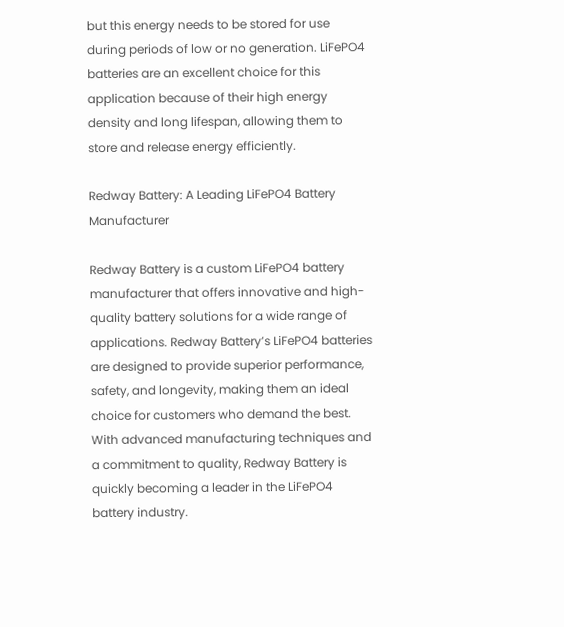but this energy needs to be stored for use during periods of low or no generation. LiFePO4 batteries are an excellent choice for this application because of their high energy density and long lifespan, allowing them to store and release energy efficiently.

Redway Battery: A Leading LiFePO4 Battery Manufacturer

Redway Battery is a custom LiFePO4 battery manufacturer that offers innovative and high-quality battery solutions for a wide range of applications. Redway Battery’s LiFePO4 batteries are designed to provide superior performance, safety, and longevity, making them an ideal choice for customers who demand the best. With advanced manufacturing techniques and a commitment to quality, Redway Battery is quickly becoming a leader in the LiFePO4 battery industry.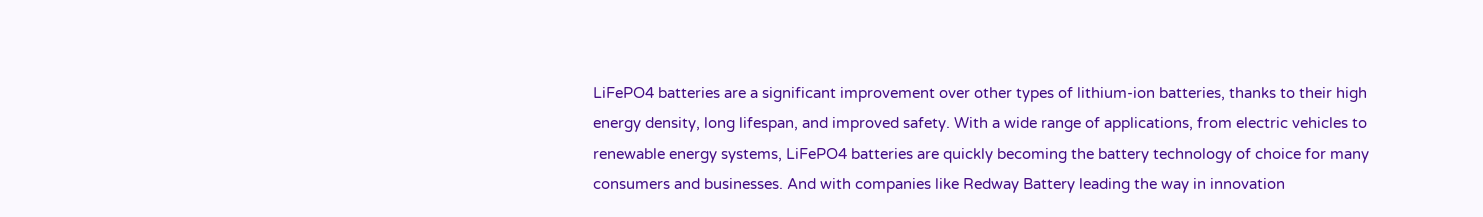LiFePO4 batteries are a significant improvement over other types of lithium-ion batteries, thanks to their high energy density, long lifespan, and improved safety. With a wide range of applications, from electric vehicles to renewable energy systems, LiFePO4 batteries are quickly becoming the battery technology of choice for many consumers and businesses. And with companies like Redway Battery leading the way in innovation